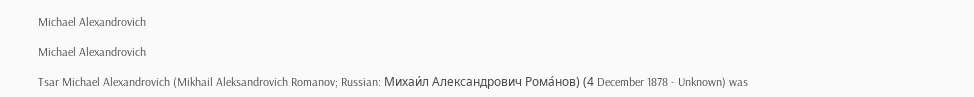Michael Alexandrovich

Michael Alexandrovich

Tsar Michael Alexandrovich (Mikhail Aleksandrovich Romanov; Russian: Михаи́л Александрович Рома́нов) (4 December 1878 - Unknown) was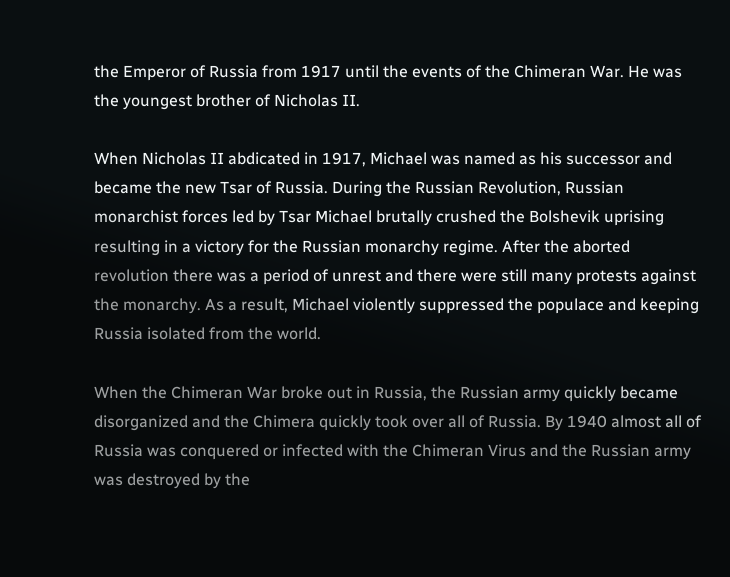the Emperor of Russia from 1917 until the events of the Chimeran War. He was the youngest brother of Nicholas II.

When Nicholas II abdicated in 1917, Michael was named as his successor and became the new Tsar of Russia. During the Russian Revolution, Russian monarchist forces led by Tsar Michael brutally crushed the Bolshevik uprising resulting in a victory for the Russian monarchy regime. After the aborted revolution there was a period of unrest and there were still many protests against the monarchy. As a result, Michael violently suppressed the populace and keeping Russia isolated from the world.

When the Chimeran War broke out in Russia, the Russian army quickly became disorganized and the Chimera quickly took over all of Russia. By 1940 almost all of Russia was conquered or infected with the Chimeran Virus and the Russian army was destroyed by the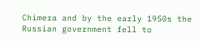Chimera and by the early 1950s the Russian government fell to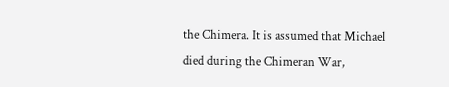the Chimera. It is assumed that Michael died during the Chimeran War,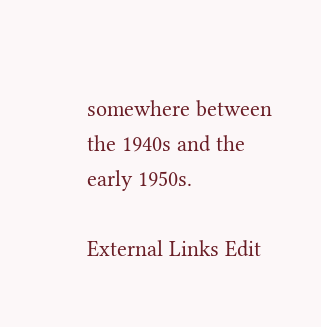somewhere between the 1940s and the early 1950s.

External Links Edit